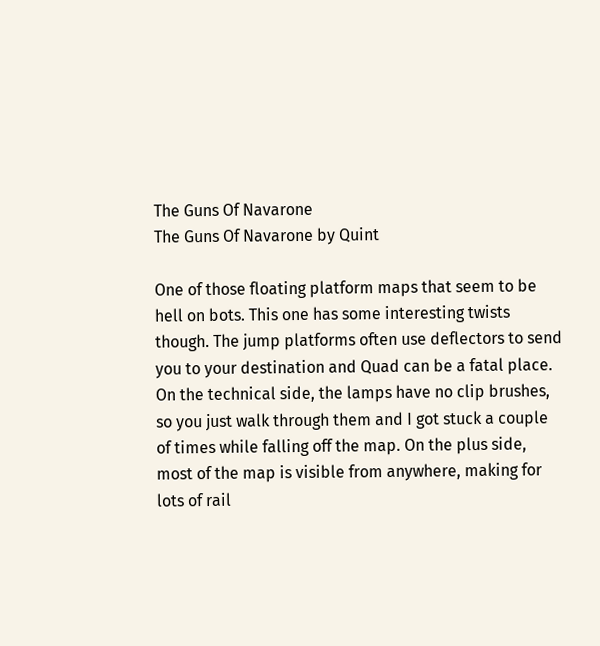The Guns Of Navarone
The Guns Of Navarone by Quint

One of those floating platform maps that seem to be hell on bots. This one has some interesting twists though. The jump platforms often use deflectors to send you to your destination and Quad can be a fatal place. On the technical side, the lamps have no clip brushes, so you just walk through them and I got stuck a couple of times while falling off the map. On the plus side, most of the map is visible from anywhere, making for lots of rail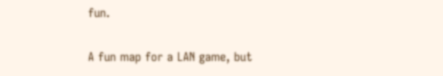fun.

A fun map for a LAN game, but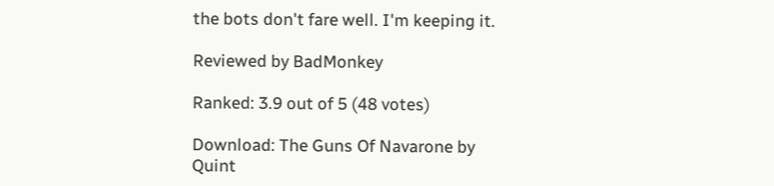the bots don't fare well. I'm keeping it.

Reviewed by BadMonkey

Ranked: 3.9 out of 5 (48 votes)

Download: The Guns Of Navarone by Quint